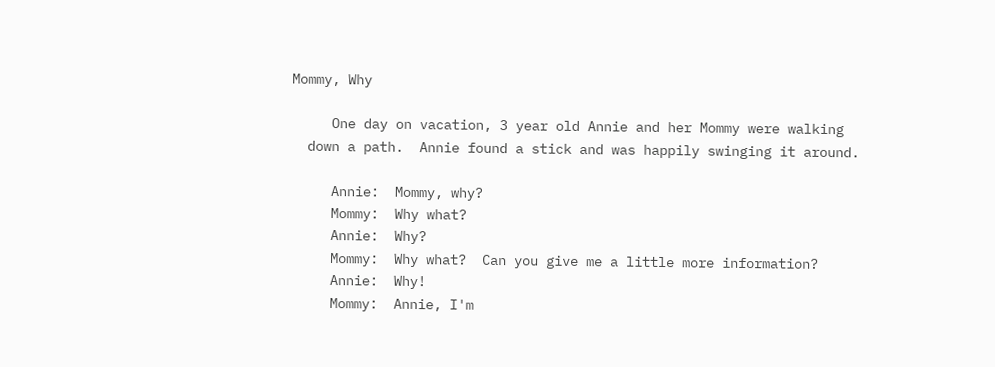Mommy, Why

     One day on vacation, 3 year old Annie and her Mommy were walking
  down a path.  Annie found a stick and was happily swinging it around.

     Annie:  Mommy, why?
     Mommy:  Why what?
     Annie:  Why?
     Mommy:  Why what?  Can you give me a little more information?
     Annie:  Why!
     Mommy:  Annie, I'm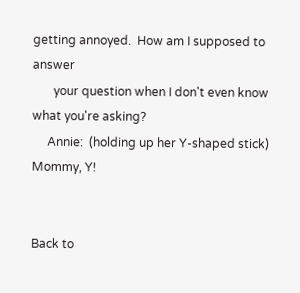getting annoyed.  How am I supposed to answer
       your question when I don't even know what you're asking?
     Annie:  (holding up her Y-shaped stick)  Mommy, Y!


Back to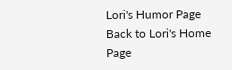Lori's Humor Page
Back to Lori's Home Page